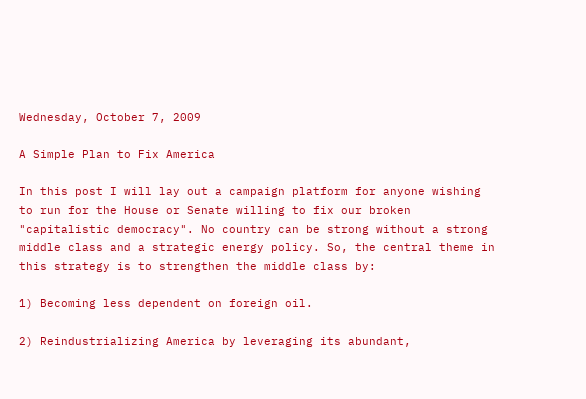Wednesday, October 7, 2009

A Simple Plan to Fix America

In this post I will lay out a campaign platform for anyone wishing to run for the House or Senate willing to fix our broken "capitalistic democracy". No country can be strong without a strong middle class and a strategic energy policy. So, the central theme in this strategy is to strengthen the middle class by:

1) Becoming less dependent on foreign oil.

2) Reindustrializing America by leveraging its abundant,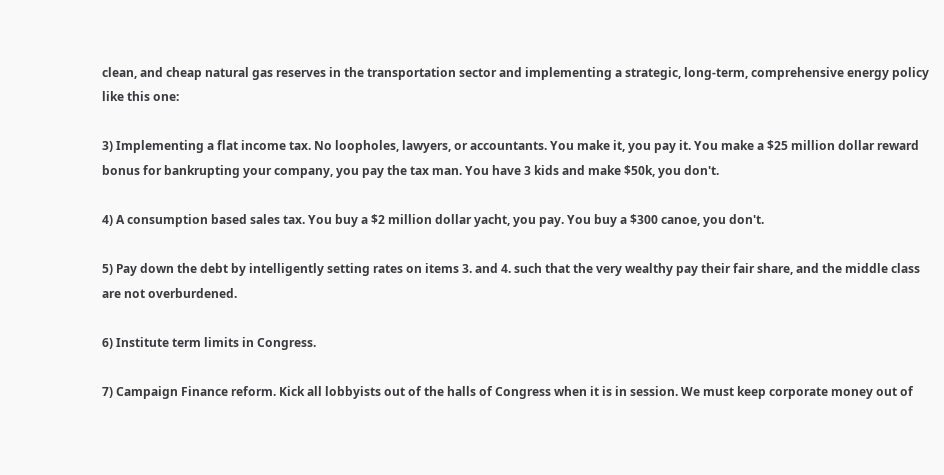clean, and cheap natural gas reserves in the transportation sector and implementing a strategic, long-term, comprehensive energy policy like this one:

3) Implementing a flat income tax. No loopholes, lawyers, or accountants. You make it, you pay it. You make a $25 million dollar reward bonus for bankrupting your company, you pay the tax man. You have 3 kids and make $50k, you don't.

4) A consumption based sales tax. You buy a $2 million dollar yacht, you pay. You buy a $300 canoe, you don't.

5) Pay down the debt by intelligently setting rates on items 3. and 4. such that the very wealthy pay their fair share, and the middle class are not overburdened.

6) Institute term limits in Congress.

7) Campaign Finance reform. Kick all lobbyists out of the halls of Congress when it is in session. We must keep corporate money out of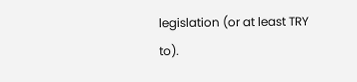legislation (or at least TRY to).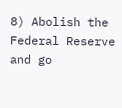8) Abolish the Federal Reserve and go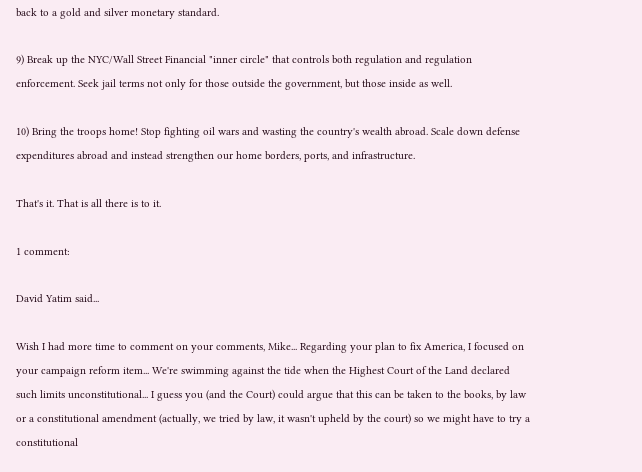back to a gold and silver monetary standard.

9) Break up the NYC/Wall Street Financial "inner circle" that controls both regulation and regulation enforcement. Seek jail terms not only for those outside the government, but those inside as well.

10) Bring the troops home! Stop fighting oil wars and wasting the country's wealth abroad. Scale down defense expenditures abroad and instead strengthen our home borders, ports, and infrastructure.

That's it. That is all there is to it.

1 comment:

David Yatim said...

Wish I had more time to comment on your comments, Mike... Regarding your plan to fix America, I focused on your campaign reform item... We're swimming against the tide when the Highest Court of the Land declared such limits unconstitutional... I guess you (and the Court) could argue that this can be taken to the books, by law or a constitutional amendment (actually, we tried by law, it wasn't upheld by the court) so we might have to try a constitutional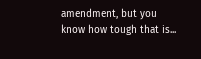amendment, but you know how tough that is...